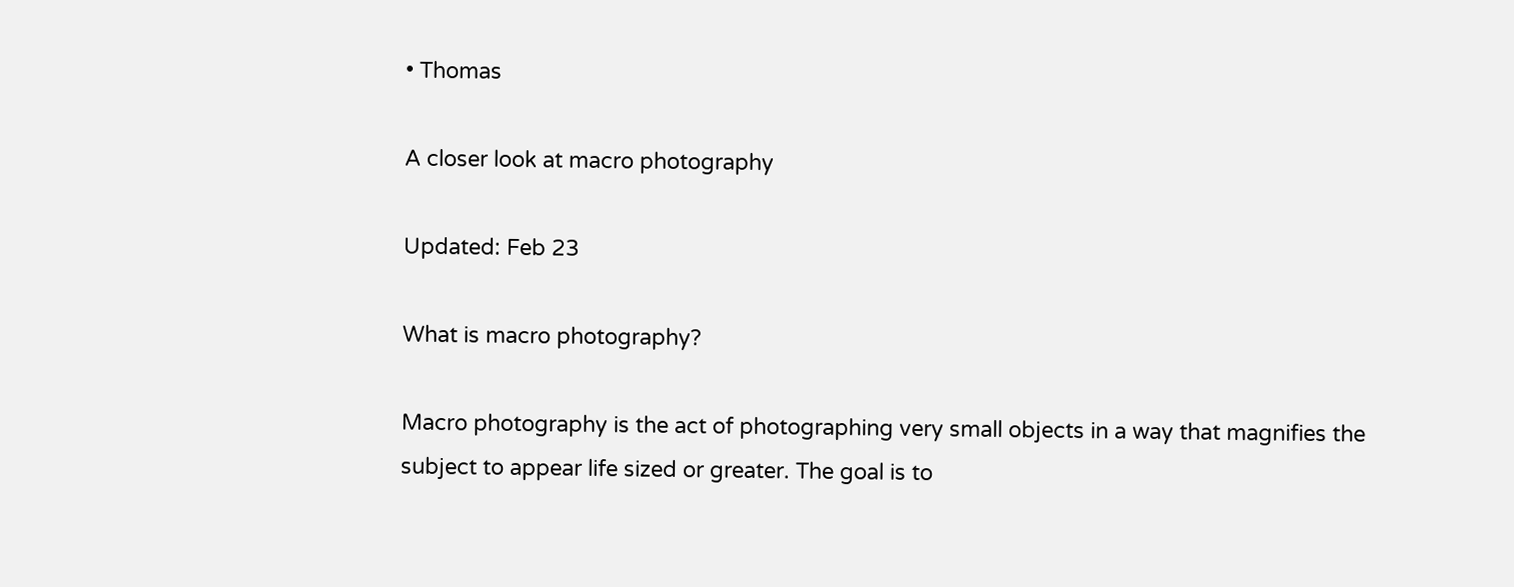• Thomas

A closer look at macro photography

Updated: Feb 23

What is macro photography?

Macro photography is the act of photographing very small objects in a way that magnifies the subject to appear life sized or greater. The goal is to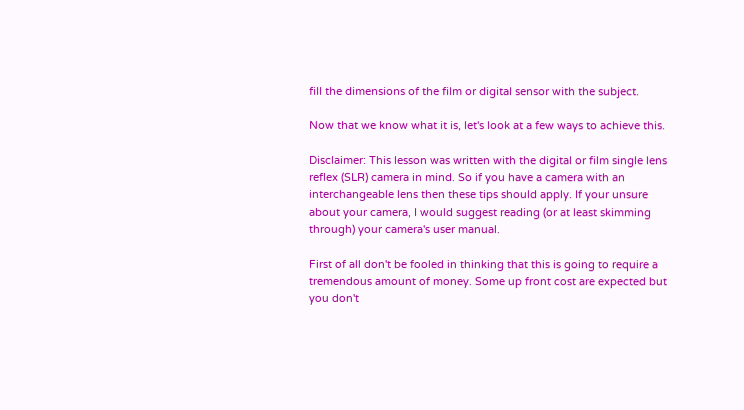fill the dimensions of the film or digital sensor with the subject.

Now that we know what it is, let's look at a few ways to achieve this.

Disclaimer: This lesson was written with the digital or film single lens reflex (SLR) camera in mind. So if you have a camera with an interchangeable lens then these tips should apply. If your unsure about your camera, I would suggest reading (or at least skimming through) your camera's user manual.

First of all don't be fooled in thinking that this is going to require a tremendous amount of money. Some up front cost are expected but you don't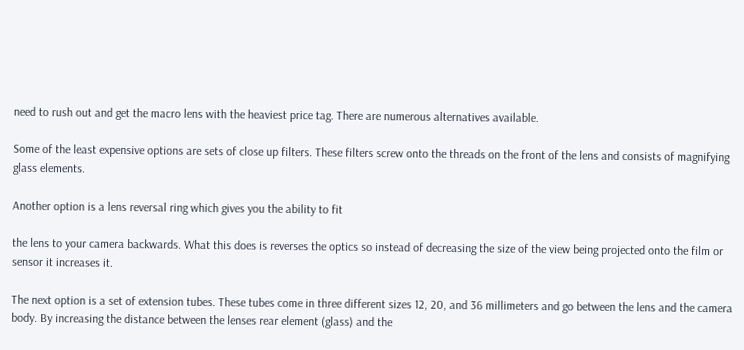need to rush out and get the macro lens with the heaviest price tag. There are numerous alternatives available.

Some of the least expensive options are sets of close up filters. These filters screw onto the threads on the front of the lens and consists of magnifying glass elements.

Another option is a lens reversal ring which gives you the ability to fit

the lens to your camera backwards. What this does is reverses the optics so instead of decreasing the size of the view being projected onto the film or sensor it increases it.

The next option is a set of extension tubes. These tubes come in three different sizes 12, 20, and 36 millimeters and go between the lens and the camera body. By increasing the distance between the lenses rear element (glass) and the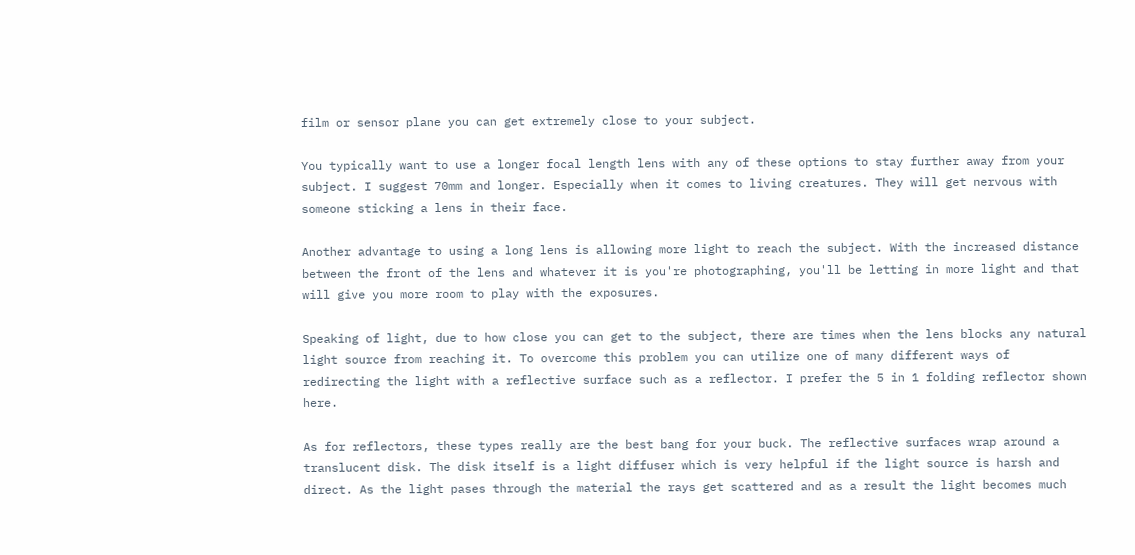film or sensor plane you can get extremely close to your subject.

You typically want to use a longer focal length lens with any of these options to stay further away from your subject. I suggest 70mm and longer. Especially when it comes to living creatures. They will get nervous with someone sticking a lens in their face.

Another advantage to using a long lens is allowing more light to reach the subject. With the increased distance between the front of the lens and whatever it is you're photographing, you'll be letting in more light and that will give you more room to play with the exposures.

Speaking of light, due to how close you can get to the subject, there are times when the lens blocks any natural light source from reaching it. To overcome this problem you can utilize one of many different ways of redirecting the light with a reflective surface such as a reflector. I prefer the 5 in 1 folding reflector shown here.

As for reflectors, these types really are the best bang for your buck. The reflective surfaces wrap around a translucent disk. The disk itself is a light diffuser which is very helpful if the light source is harsh and direct. As the light pases through the material the rays get scattered and as a result the light becomes much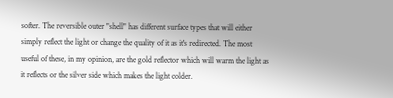softer. The reversible outer "shell" has different surface types that will either simply reflect the light or change the quality of it as it's redirected. The most useful of these, in my opinion, are the gold reflector which will warm the light as it reflects or the silver side which makes the light colder.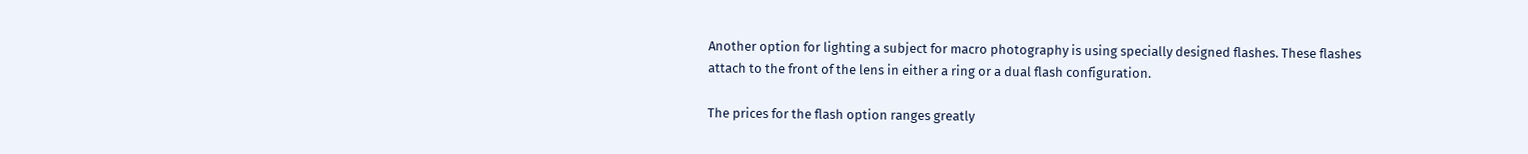Another option for lighting a subject for macro photography is using specially designed flashes. These flashes attach to the front of the lens in either a ring or a dual flash configuration.

The prices for the flash option ranges greatly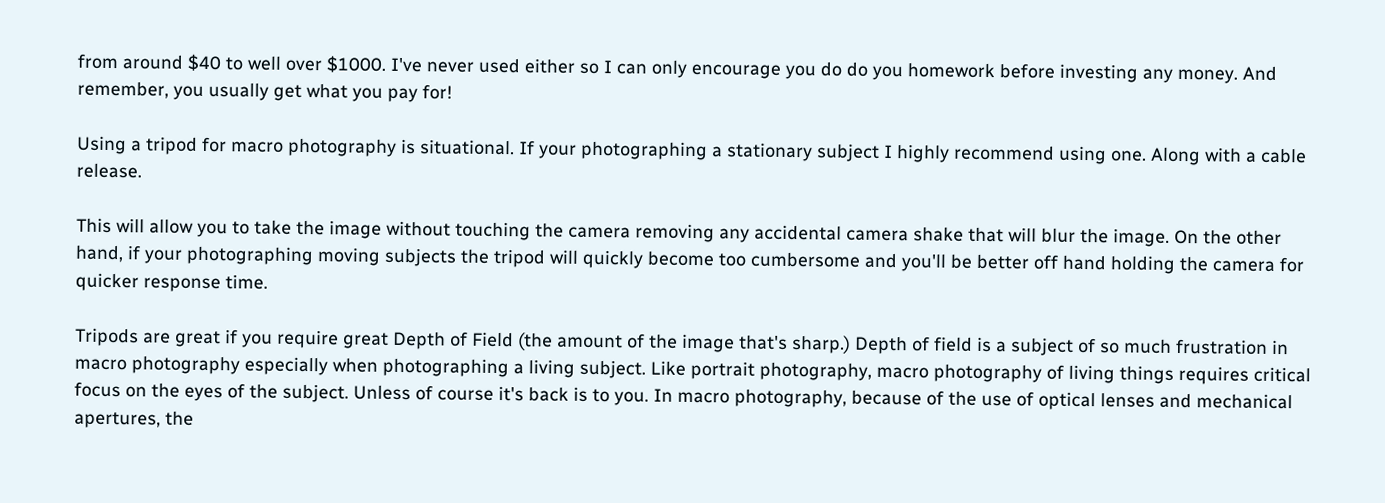from around $40 to well over $1000. I've never used either so I can only encourage you do do you homework before investing any money. And remember, you usually get what you pay for!

Using a tripod for macro photography is situational. If your photographing a stationary subject I highly recommend using one. Along with a cable release.

This will allow you to take the image without touching the camera removing any accidental camera shake that will blur the image. On the other hand, if your photographing moving subjects the tripod will quickly become too cumbersome and you'll be better off hand holding the camera for quicker response time.

Tripods are great if you require great Depth of Field (the amount of the image that's sharp.) Depth of field is a subject of so much frustration in macro photography especially when photographing a living subject. Like portrait photography, macro photography of living things requires critical focus on the eyes of the subject. Unless of course it's back is to you. In macro photography, because of the use of optical lenses and mechanical apertures, the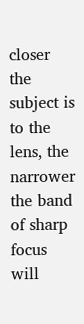closer the subject is to the lens, the narrower the band of sharp focus will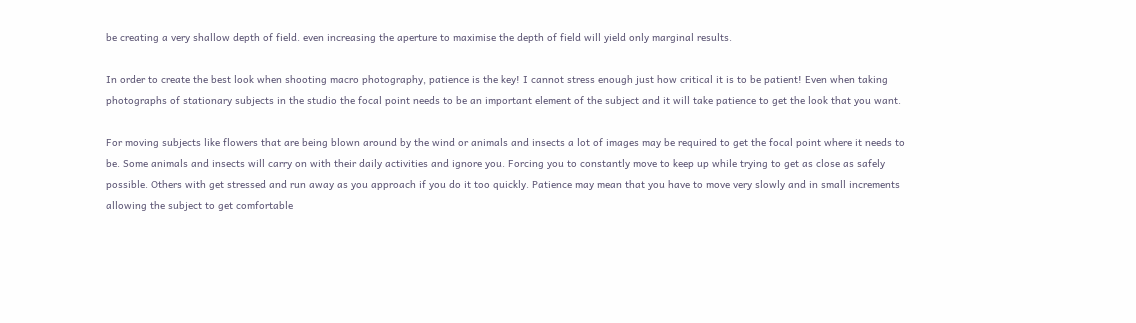be creating a very shallow depth of field. even increasing the aperture to maximise the depth of field will yield only marginal results.

In order to create the best look when shooting macro photography, patience is the key! I cannot stress enough just how critical it is to be patient! Even when taking photographs of stationary subjects in the studio the focal point needs to be an important element of the subject and it will take patience to get the look that you want.

For moving subjects like flowers that are being blown around by the wind or animals and insects a lot of images may be required to get the focal point where it needs to be. Some animals and insects will carry on with their daily activities and ignore you. Forcing you to constantly move to keep up while trying to get as close as safely possible. Others with get stressed and run away as you approach if you do it too quickly. Patience may mean that you have to move very slowly and in small increments allowing the subject to get comfortable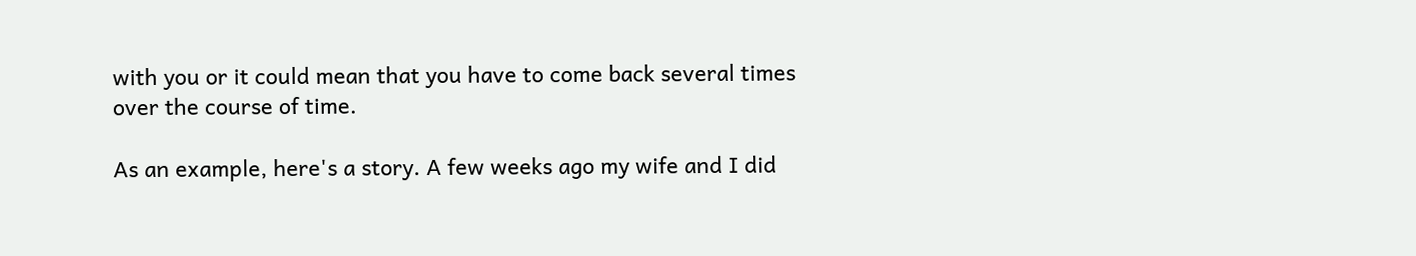with you or it could mean that you have to come back several times over the course of time.

As an example, here's a story. A few weeks ago my wife and I did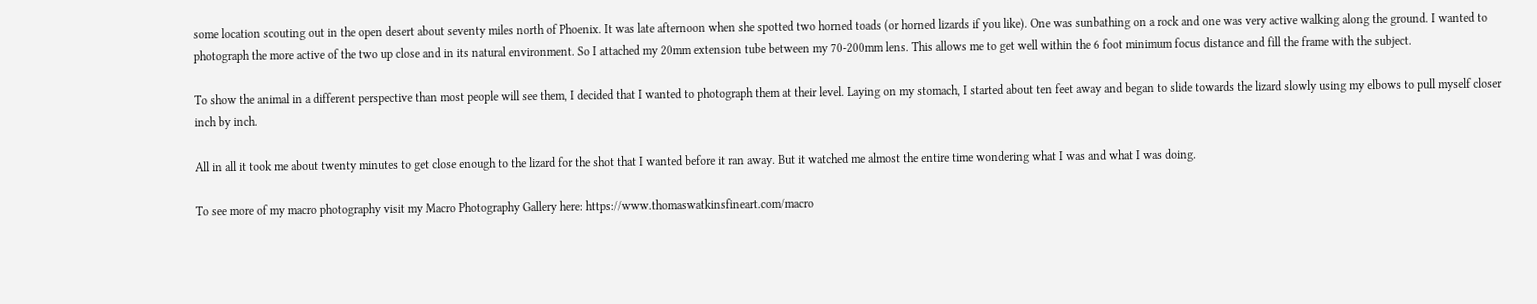some location scouting out in the open desert about seventy miles north of Phoenix. It was late afternoon when she spotted two horned toads (or horned lizards if you like). One was sunbathing on a rock and one was very active walking along the ground. I wanted to photograph the more active of the two up close and in its natural environment. So I attached my 20mm extension tube between my 70-200mm lens. This allows me to get well within the 6 foot minimum focus distance and fill the frame with the subject.

To show the animal in a different perspective than most people will see them, I decided that I wanted to photograph them at their level. Laying on my stomach, I started about ten feet away and began to slide towards the lizard slowly using my elbows to pull myself closer inch by inch.

All in all it took me about twenty minutes to get close enough to the lizard for the shot that I wanted before it ran away. But it watched me almost the entire time wondering what I was and what I was doing.

To see more of my macro photography visit my Macro Photography Gallery here: https://www.thomaswatkinsfineart.com/macro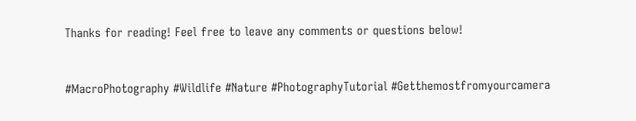Thanks for reading! Feel free to leave any comments or questions below!


#MacroPhotography #Wildlife #Nature #PhotographyTutorial #Getthemostfromyourcamera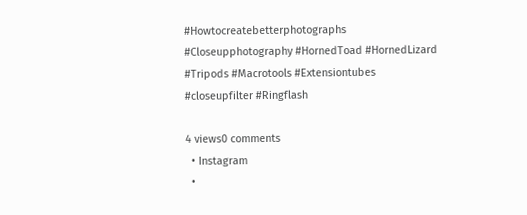#Howtocreatebetterphotographs #Closeupphotography #HornedToad #HornedLizard #Tripods #Macrotools #Extensiontubes #closeupfilter #Ringflash

4 views0 comments
  • Instagram
  •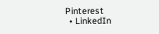Pinterest
  • LinkedIn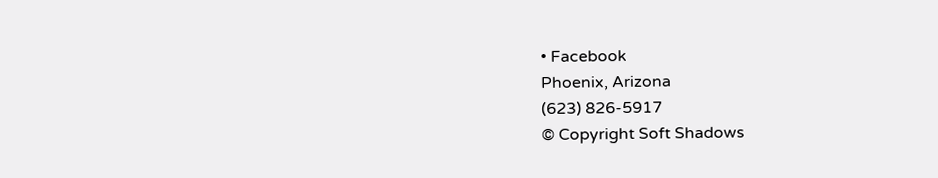• Facebook
Phoenix, Arizona
(623) 826-5917
© Copyright Soft Shadows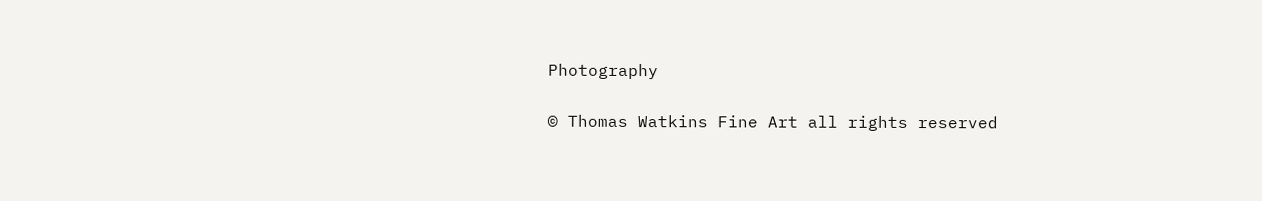Photography

© Thomas Watkins Fine Art all rights reserved